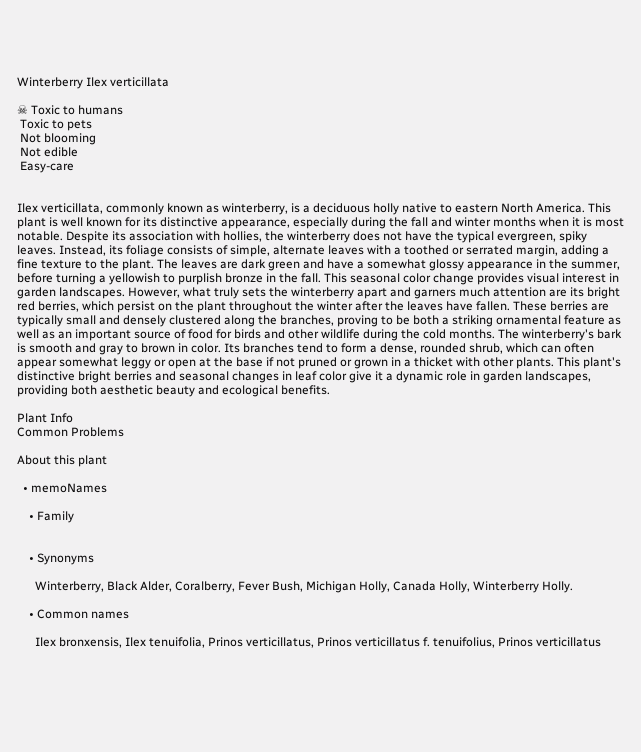Winterberry Ilex verticillata

☠ Toxic to humans
 Toxic to pets
 Not blooming
 Not edible
 Easy-care


Ilex verticillata, commonly known as winterberry, is a deciduous holly native to eastern North America. This plant is well known for its distinctive appearance, especially during the fall and winter months when it is most notable. Despite its association with hollies, the winterberry does not have the typical evergreen, spiky leaves. Instead, its foliage consists of simple, alternate leaves with a toothed or serrated margin, adding a fine texture to the plant. The leaves are dark green and have a somewhat glossy appearance in the summer, before turning a yellowish to purplish bronze in the fall. This seasonal color change provides visual interest in garden landscapes. However, what truly sets the winterberry apart and garners much attention are its bright red berries, which persist on the plant throughout the winter after the leaves have fallen. These berries are typically small and densely clustered along the branches, proving to be both a striking ornamental feature as well as an important source of food for birds and other wildlife during the cold months. The winterberry's bark is smooth and gray to brown in color. Its branches tend to form a dense, rounded shrub, which can often appear somewhat leggy or open at the base if not pruned or grown in a thicket with other plants. This plant's distinctive bright berries and seasonal changes in leaf color give it a dynamic role in garden landscapes, providing both aesthetic beauty and ecological benefits.

Plant Info
Common Problems

About this plant

  • memoNames

    • Family


    • Synonyms

      Winterberry, Black Alder, Coralberry, Fever Bush, Michigan Holly, Canada Holly, Winterberry Holly.

    • Common names

      Ilex bronxensis, Ilex tenuifolia, Prinos verticillatus, Prinos verticillatus f. tenuifolius, Prinos verticillatus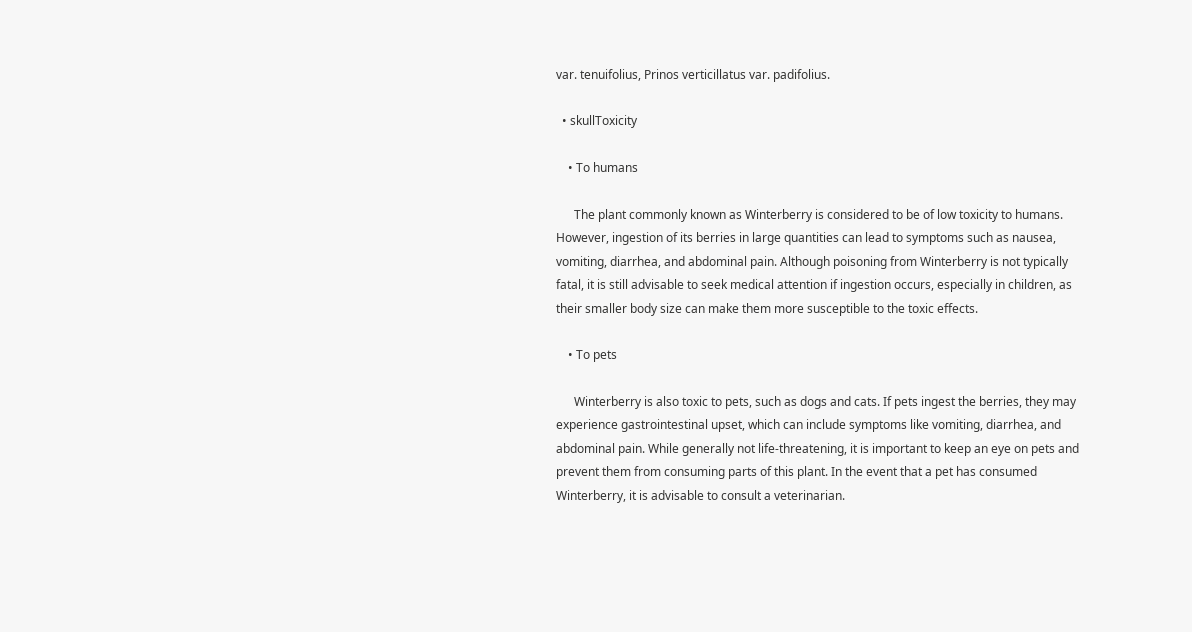var. tenuifolius, Prinos verticillatus var. padifolius.

  • skullToxicity

    • To humans

      The plant commonly known as Winterberry is considered to be of low toxicity to humans. However, ingestion of its berries in large quantities can lead to symptoms such as nausea, vomiting, diarrhea, and abdominal pain. Although poisoning from Winterberry is not typically fatal, it is still advisable to seek medical attention if ingestion occurs, especially in children, as their smaller body size can make them more susceptible to the toxic effects.

    • To pets

      Winterberry is also toxic to pets, such as dogs and cats. If pets ingest the berries, they may experience gastrointestinal upset, which can include symptoms like vomiting, diarrhea, and abdominal pain. While generally not life-threatening, it is important to keep an eye on pets and prevent them from consuming parts of this plant. In the event that a pet has consumed Winterberry, it is advisable to consult a veterinarian.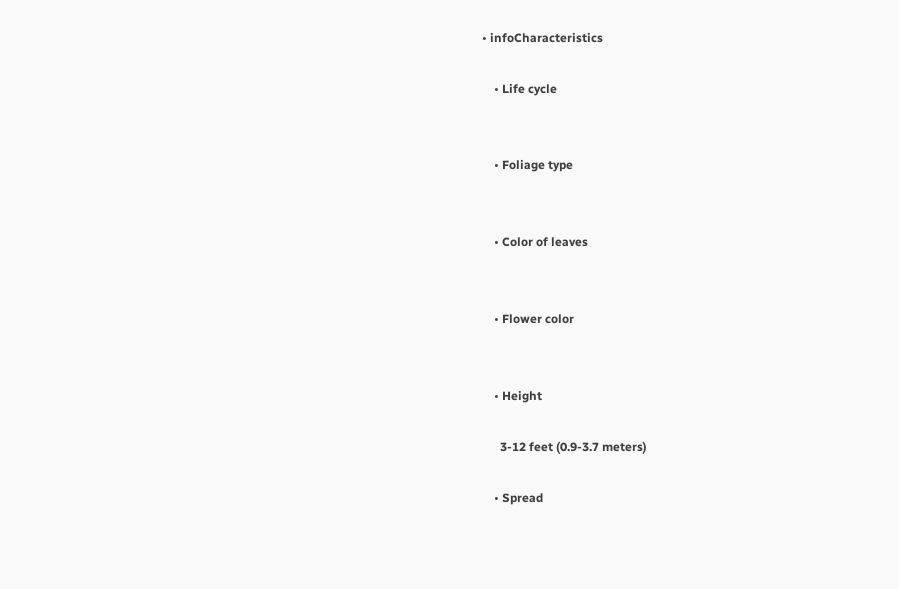• infoCharacteristics

    • Life cycle


    • Foliage type


    • Color of leaves


    • Flower color


    • Height

      3-12 feet (0.9-3.7 meters)

    • Spread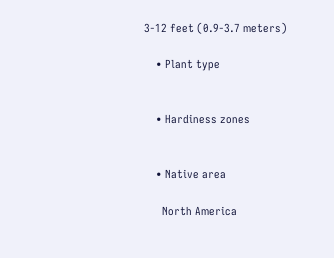3-12 feet (0.9-3.7 meters)

    • Plant type


    • Hardiness zones


    • Native area

      North America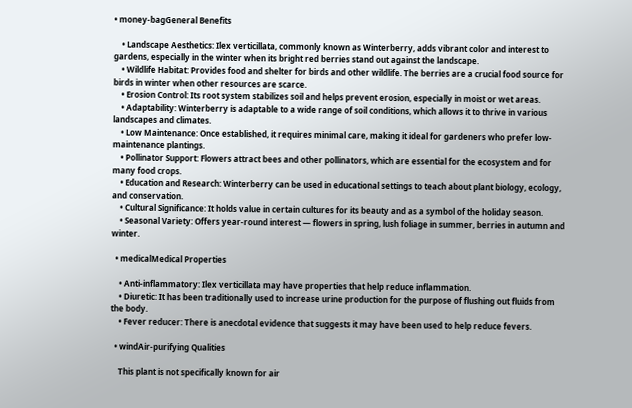• money-bagGeneral Benefits

    • Landscape Aesthetics: Ilex verticillata, commonly known as Winterberry, adds vibrant color and interest to gardens, especially in the winter when its bright red berries stand out against the landscape.
    • Wildlife Habitat: Provides food and shelter for birds and other wildlife. The berries are a crucial food source for birds in winter when other resources are scarce.
    • Erosion Control: Its root system stabilizes soil and helps prevent erosion, especially in moist or wet areas.
    • Adaptability: Winterberry is adaptable to a wide range of soil conditions, which allows it to thrive in various landscapes and climates.
    • Low Maintenance: Once established, it requires minimal care, making it ideal for gardeners who prefer low-maintenance plantings.
    • Pollinator Support: Flowers attract bees and other pollinators, which are essential for the ecosystem and for many food crops.
    • Education and Research: Winterberry can be used in educational settings to teach about plant biology, ecology, and conservation.
    • Cultural Significance: It holds value in certain cultures for its beauty and as a symbol of the holiday season.
    • Seasonal Variety: Offers year-round interest — flowers in spring, lush foliage in summer, berries in autumn and winter.

  • medicalMedical Properties

    • Anti-inflammatory: Ilex verticillata may have properties that help reduce inflammation.
    • Diuretic: It has been traditionally used to increase urine production for the purpose of flushing out fluids from the body.
    • Fever reducer: There is anecdotal evidence that suggests it may have been used to help reduce fevers.

  • windAir-purifying Qualities

    This plant is not specifically known for air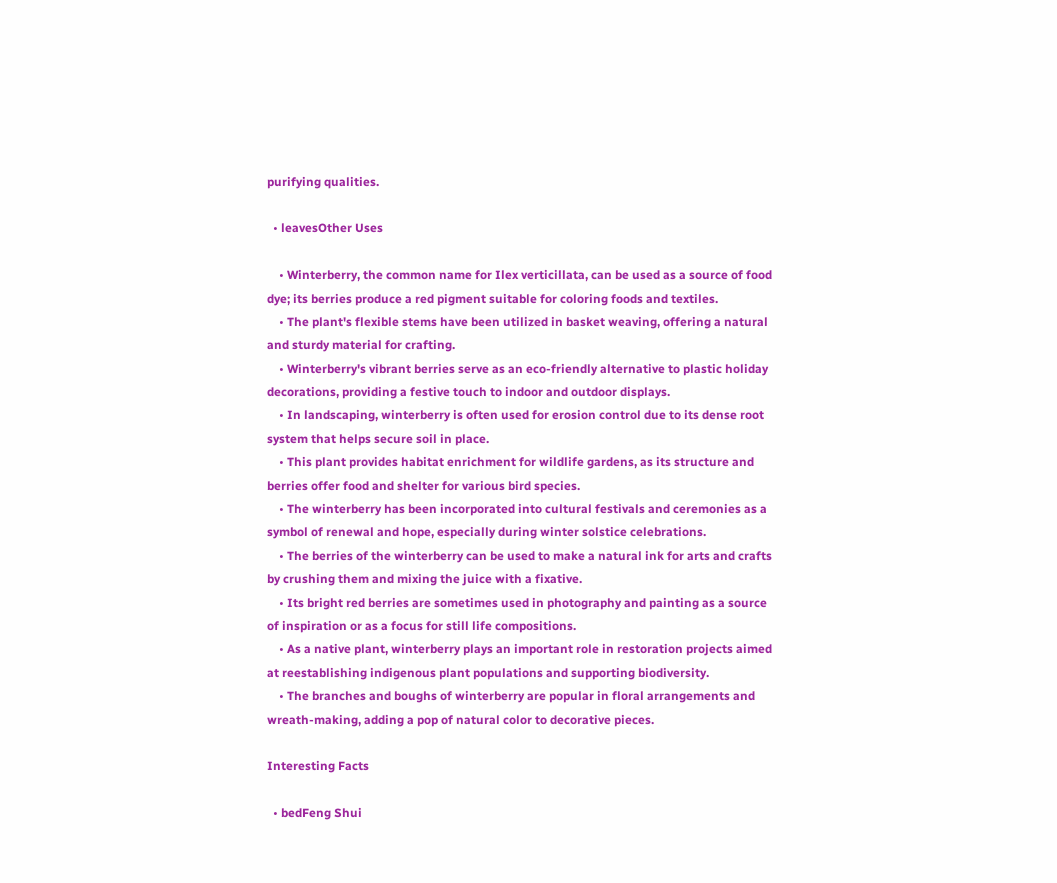purifying qualities.

  • leavesOther Uses

    • Winterberry, the common name for Ilex verticillata, can be used as a source of food dye; its berries produce a red pigment suitable for coloring foods and textiles.
    • The plant's flexible stems have been utilized in basket weaving, offering a natural and sturdy material for crafting.
    • Winterberry's vibrant berries serve as an eco-friendly alternative to plastic holiday decorations, providing a festive touch to indoor and outdoor displays.
    • In landscaping, winterberry is often used for erosion control due to its dense root system that helps secure soil in place.
    • This plant provides habitat enrichment for wildlife gardens, as its structure and berries offer food and shelter for various bird species.
    • The winterberry has been incorporated into cultural festivals and ceremonies as a symbol of renewal and hope, especially during winter solstice celebrations.
    • The berries of the winterberry can be used to make a natural ink for arts and crafts by crushing them and mixing the juice with a fixative.
    • Its bright red berries are sometimes used in photography and painting as a source of inspiration or as a focus for still life compositions.
    • As a native plant, winterberry plays an important role in restoration projects aimed at reestablishing indigenous plant populations and supporting biodiversity.
    • The branches and boughs of winterberry are popular in floral arrangements and wreath-making, adding a pop of natural color to decorative pieces.

Interesting Facts

  • bedFeng Shui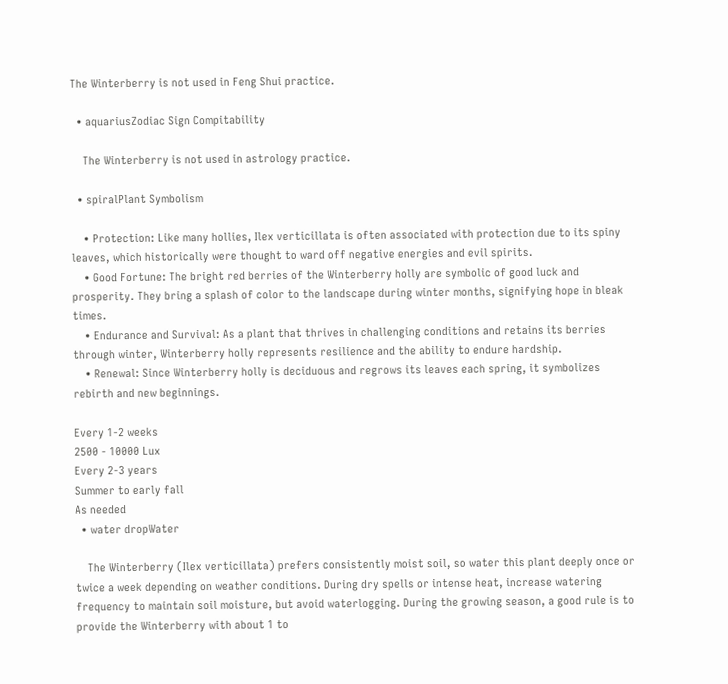The Winterberry is not used in Feng Shui practice.

  • aquariusZodiac Sign Compitability

    The Winterberry is not used in astrology practice.

  • spiralPlant Symbolism

    • Protection: Like many hollies, Ilex verticillata is often associated with protection due to its spiny leaves, which historically were thought to ward off negative energies and evil spirits.
    • Good Fortune: The bright red berries of the Winterberry holly are symbolic of good luck and prosperity. They bring a splash of color to the landscape during winter months, signifying hope in bleak times.
    • Endurance and Survival: As a plant that thrives in challenging conditions and retains its berries through winter, Winterberry holly represents resilience and the ability to endure hardship.
    • Renewal: Since Winterberry holly is deciduous and regrows its leaves each spring, it symbolizes rebirth and new beginnings.

Every 1-2 weeks
2500 - 10000 Lux
Every 2-3 years
Summer to early fall
As needed
  • water dropWater

    The Winterberry (Ilex verticillata) prefers consistently moist soil, so water this plant deeply once or twice a week depending on weather conditions. During dry spells or intense heat, increase watering frequency to maintain soil moisture, but avoid waterlogging. During the growing season, a good rule is to provide the Winterberry with about 1 to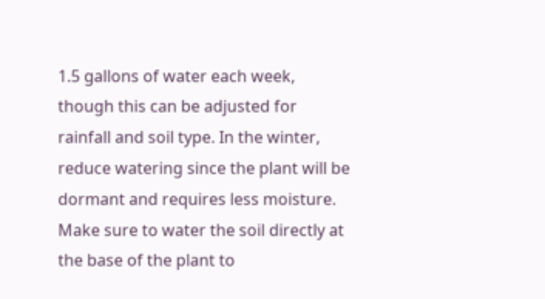1.5 gallons of water each week, though this can be adjusted for rainfall and soil type. In the winter, reduce watering since the plant will be dormant and requires less moisture. Make sure to water the soil directly at the base of the plant to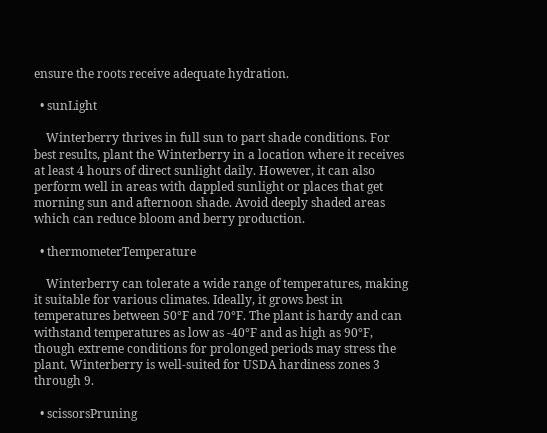ensure the roots receive adequate hydration.

  • sunLight

    Winterberry thrives in full sun to part shade conditions. For best results, plant the Winterberry in a location where it receives at least 4 hours of direct sunlight daily. However, it can also perform well in areas with dappled sunlight or places that get morning sun and afternoon shade. Avoid deeply shaded areas which can reduce bloom and berry production.

  • thermometerTemperature

    Winterberry can tolerate a wide range of temperatures, making it suitable for various climates. Ideally, it grows best in temperatures between 50°F and 70°F. The plant is hardy and can withstand temperatures as low as -40°F and as high as 90°F, though extreme conditions for prolonged periods may stress the plant. Winterberry is well-suited for USDA hardiness zones 3 through 9.

  • scissorsPruning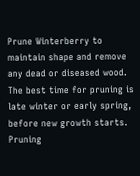Prune Winterberry to maintain shape and remove any dead or diseased wood. The best time for pruning is late winter or early spring, before new growth starts. Pruning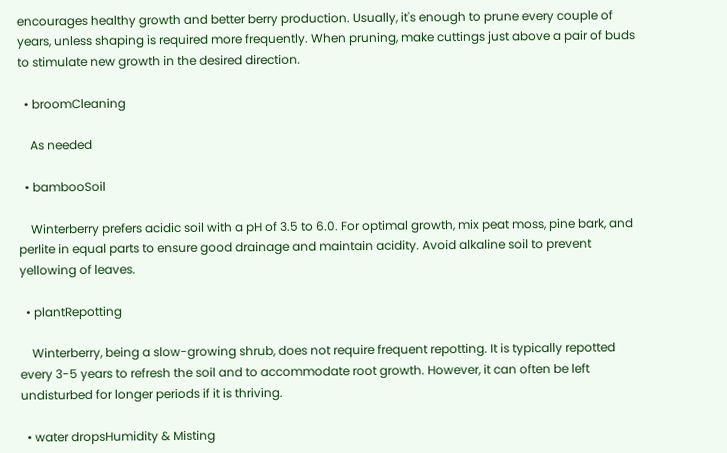encourages healthy growth and better berry production. Usually, it's enough to prune every couple of years, unless shaping is required more frequently. When pruning, make cuttings just above a pair of buds to stimulate new growth in the desired direction.

  • broomCleaning

    As needed

  • bambooSoil

    Winterberry prefers acidic soil with a pH of 3.5 to 6.0. For optimal growth, mix peat moss, pine bark, and perlite in equal parts to ensure good drainage and maintain acidity. Avoid alkaline soil to prevent yellowing of leaves.

  • plantRepotting

    Winterberry, being a slow-growing shrub, does not require frequent repotting. It is typically repotted every 3-5 years to refresh the soil and to accommodate root growth. However, it can often be left undisturbed for longer periods if it is thriving.

  • water dropsHumidity & Misting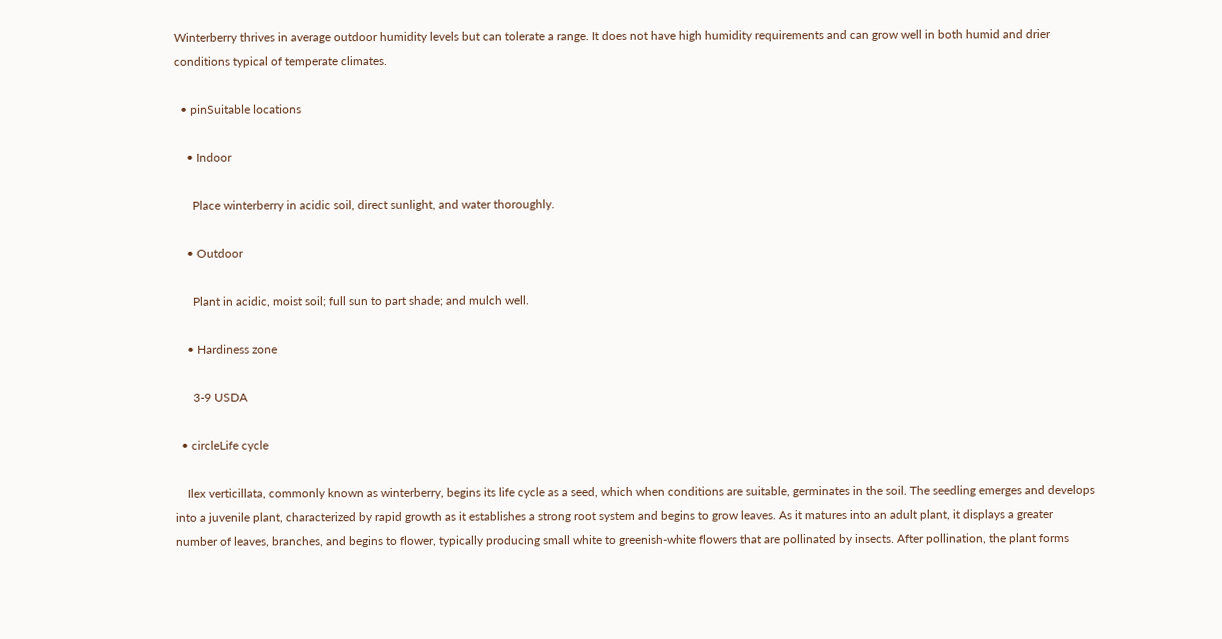Winterberry thrives in average outdoor humidity levels but can tolerate a range. It does not have high humidity requirements and can grow well in both humid and drier conditions typical of temperate climates.

  • pinSuitable locations

    • Indoor

      Place winterberry in acidic soil, direct sunlight, and water thoroughly.

    • Outdoor

      Plant in acidic, moist soil; full sun to part shade; and mulch well.

    • Hardiness zone

      3-9 USDA

  • circleLife cycle

    Ilex verticillata, commonly known as winterberry, begins its life cycle as a seed, which when conditions are suitable, germinates in the soil. The seedling emerges and develops into a juvenile plant, characterized by rapid growth as it establishes a strong root system and begins to grow leaves. As it matures into an adult plant, it displays a greater number of leaves, branches, and begins to flower, typically producing small white to greenish-white flowers that are pollinated by insects. After pollination, the plant forms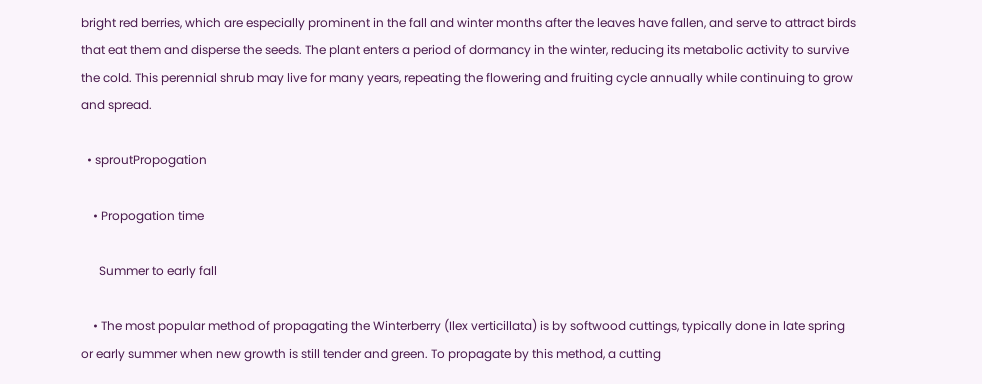bright red berries, which are especially prominent in the fall and winter months after the leaves have fallen, and serve to attract birds that eat them and disperse the seeds. The plant enters a period of dormancy in the winter, reducing its metabolic activity to survive the cold. This perennial shrub may live for many years, repeating the flowering and fruiting cycle annually while continuing to grow and spread.

  • sproutPropogation

    • Propogation time

      Summer to early fall

    • The most popular method of propagating the Winterberry (Ilex verticillata) is by softwood cuttings, typically done in late spring or early summer when new growth is still tender and green. To propagate by this method, a cutting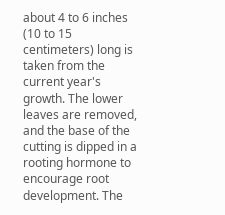about 4 to 6 inches (10 to 15 centimeters) long is taken from the current year's growth. The lower leaves are removed, and the base of the cutting is dipped in a rooting hormone to encourage root development. The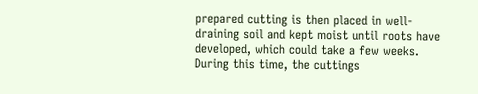prepared cutting is then placed in well-draining soil and kept moist until roots have developed, which could take a few weeks. During this time, the cuttings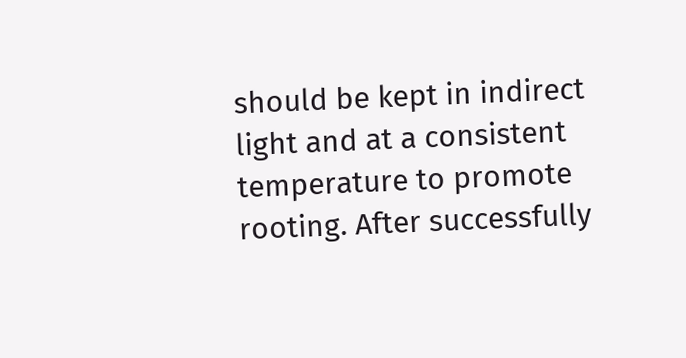should be kept in indirect light and at a consistent temperature to promote rooting. After successfully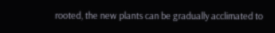rooted, the new plants can be gradually acclimated to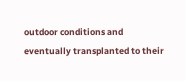outdoor conditions and eventually transplanted to their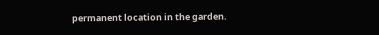permanent location in the garden.